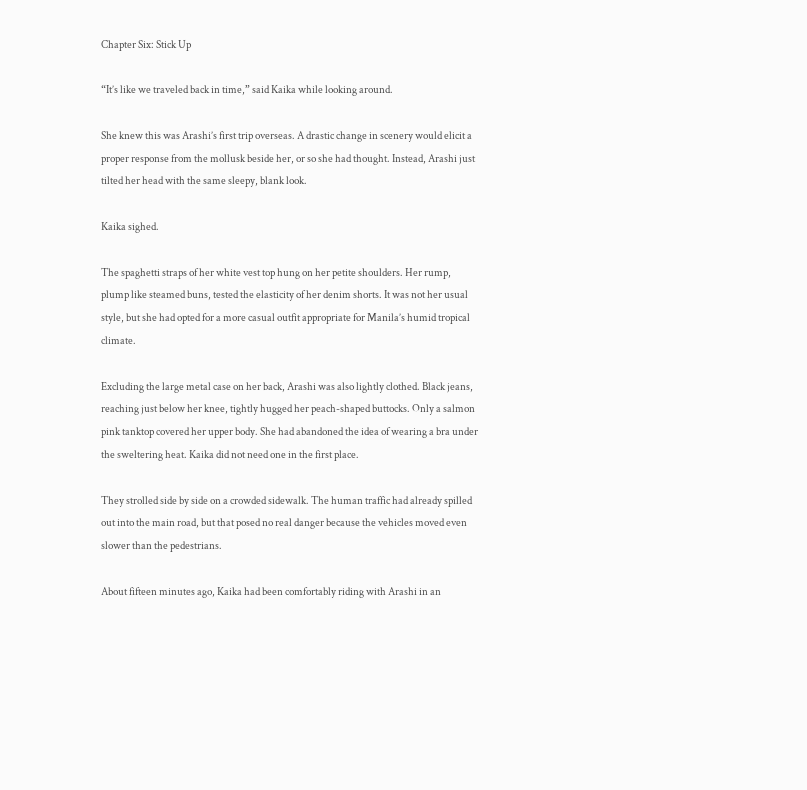Chapter Six: Stick Up

“It’s like we traveled back in time,” said Kaika while looking around.

She knew this was Arashi’s first trip overseas. A drastic change in scenery would elicit a proper response from the mollusk beside her, or so she had thought. Instead, Arashi just tilted her head with the same sleepy, blank look.

Kaika sighed.

The spaghetti straps of her white vest top hung on her petite shoulders. Her rump, plump like steamed buns, tested the elasticity of her denim shorts. It was not her usual style, but she had opted for a more casual outfit appropriate for Manila’s humid tropical climate.

Excluding the large metal case on her back, Arashi was also lightly clothed. Black jeans, reaching just below her knee, tightly hugged her peach-shaped buttocks. Only a salmon pink tanktop covered her upper body. She had abandoned the idea of wearing a bra under the sweltering heat. Kaika did not need one in the first place.

They strolled side by side on a crowded sidewalk. The human traffic had already spilled out into the main road, but that posed no real danger because the vehicles moved even slower than the pedestrians.

About fifteen minutes ago, Kaika had been comfortably riding with Arashi in an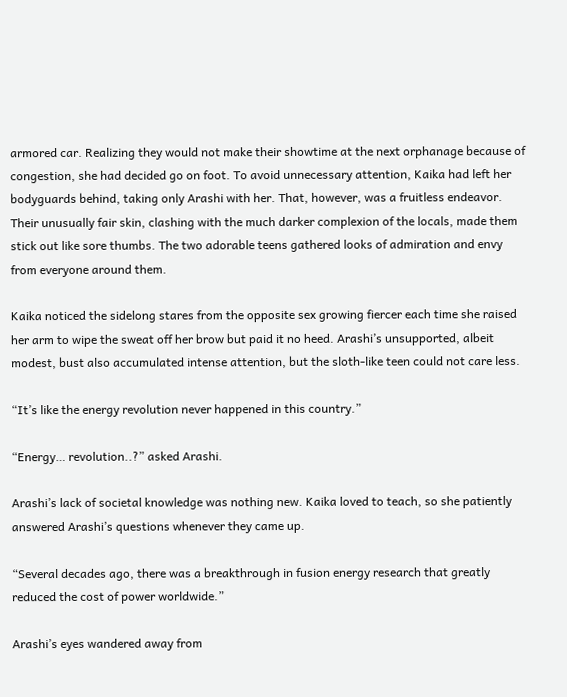armored car. Realizing they would not make their showtime at the next orphanage because of congestion, she had decided go on foot. To avoid unnecessary attention, Kaika had left her bodyguards behind, taking only Arashi with her. That, however, was a fruitless endeavor. Their unusually fair skin, clashing with the much darker complexion of the locals, made them stick out like sore thumbs. The two adorable teens gathered looks of admiration and envy from everyone around them.

Kaika noticed the sidelong stares from the opposite sex growing fiercer each time she raised her arm to wipe the sweat off her brow but paid it no heed. Arashi’s unsupported, albeit modest, bust also accumulated intense attention, but the sloth-like teen could not care less.

“It’s like the energy revolution never happened in this country.”

“Energy… revolution..?” asked Arashi.

Arashi’s lack of societal knowledge was nothing new. Kaika loved to teach, so she patiently answered Arashi’s questions whenever they came up.

“Several decades ago, there was a breakthrough in fusion energy research that greatly reduced the cost of power worldwide.”

Arashi’s eyes wandered away from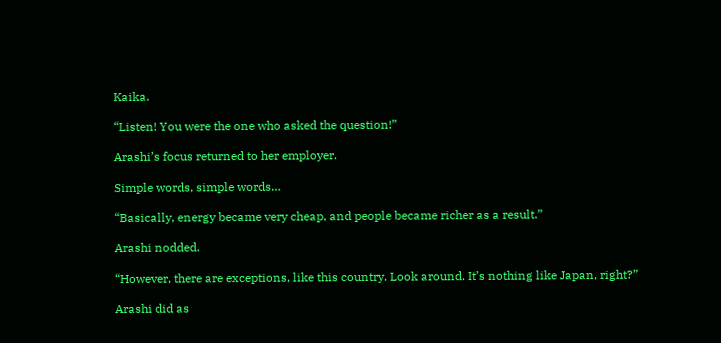Kaika.

“Listen! You were the one who asked the question!”

Arashi’s focus returned to her employer.

Simple words, simple words…

“Basically, energy became very cheap, and people became richer as a result.”

Arashi nodded.

“However, there are exceptions, like this country. Look around. It’s nothing like Japan, right?”

Arashi did as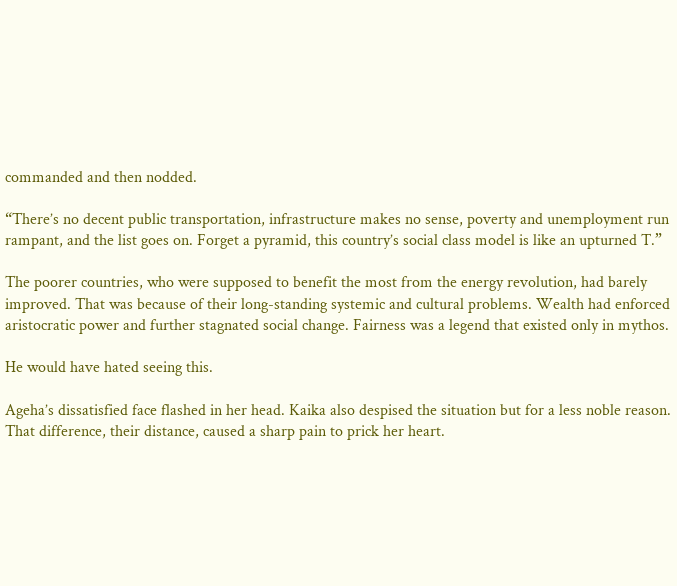commanded and then nodded.

“There’s no decent public transportation, infrastructure makes no sense, poverty and unemployment run rampant, and the list goes on. Forget a pyramid, this country’s social class model is like an upturned T.”

The poorer countries, who were supposed to benefit the most from the energy revolution, had barely improved. That was because of their long-standing systemic and cultural problems. Wealth had enforced aristocratic power and further stagnated social change. Fairness was a legend that existed only in mythos.

He would have hated seeing this.

Ageha’s dissatisfied face flashed in her head. Kaika also despised the situation but for a less noble reason. That difference, their distance, caused a sharp pain to prick her heart.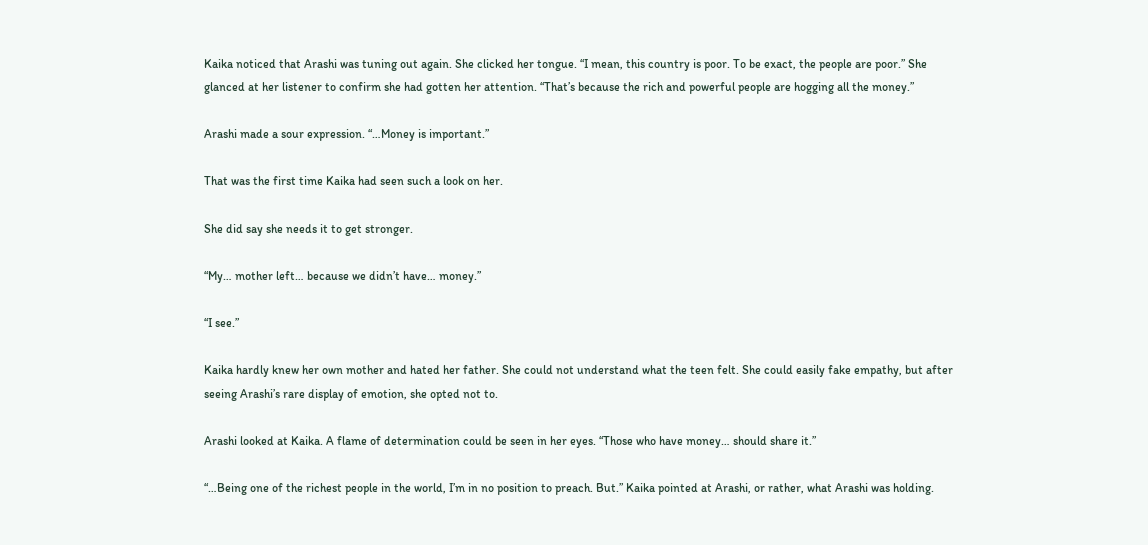Kaika noticed that Arashi was tuning out again. She clicked her tongue. “I mean, this country is poor. To be exact, the people are poor.” She glanced at her listener to confirm she had gotten her attention. “That’s because the rich and powerful people are hogging all the money.”

Arashi made a sour expression. “…Money is important.”

That was the first time Kaika had seen such a look on her.

She did say she needs it to get stronger.

“My… mother left… because we didn’t have… money.”

“I see.”

Kaika hardly knew her own mother and hated her father. She could not understand what the teen felt. She could easily fake empathy, but after seeing Arashi’s rare display of emotion, she opted not to.

Arashi looked at Kaika. A flame of determination could be seen in her eyes. “Those who have money… should share it.”

“…Being one of the richest people in the world, I’m in no position to preach. But.” Kaika pointed at Arashi, or rather, what Arashi was holding.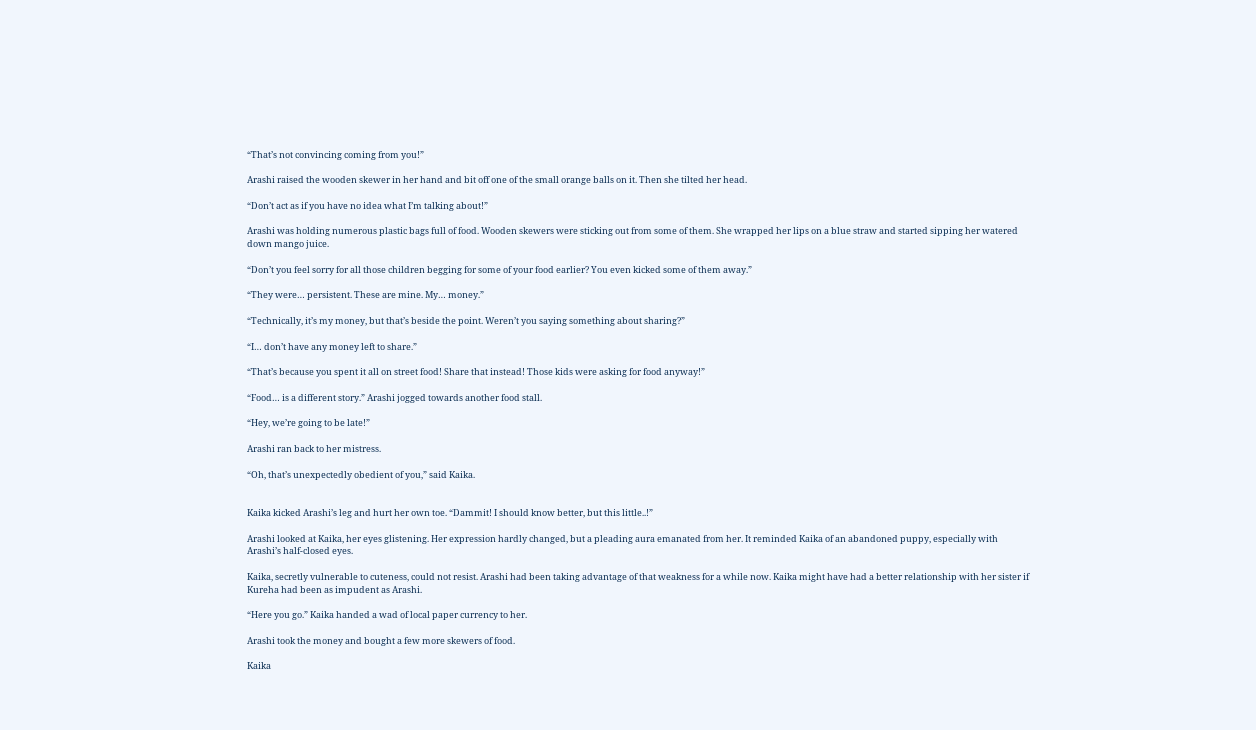“That’s not convincing coming from you!”

Arashi raised the wooden skewer in her hand and bit off one of the small orange balls on it. Then she tilted her head.

“Don’t act as if you have no idea what I’m talking about!”

Arashi was holding numerous plastic bags full of food. Wooden skewers were sticking out from some of them. She wrapped her lips on a blue straw and started sipping her watered down mango juice.

“Don’t you feel sorry for all those children begging for some of your food earlier? You even kicked some of them away.”

“They were… persistent. These are mine. My… money.”

“Technically, it’s my money, but that’s beside the point. Weren’t you saying something about sharing?”

“I… don’t have any money left to share.”

“That’s because you spent it all on street food! Share that instead! Those kids were asking for food anyway!”

“Food… is a different story.” Arashi jogged towards another food stall.

“Hey, we’re going to be late!”

Arashi ran back to her mistress.

“Oh, that’s unexpectedly obedient of you,” said Kaika.


Kaika kicked Arashi’s leg and hurt her own toe. “Dammit! I should know better, but this little..!”

Arashi looked at Kaika, her eyes glistening. Her expression hardly changed, but a pleading aura emanated from her. It reminded Kaika of an abandoned puppy, especially with Arashi’s half-closed eyes.

Kaika, secretly vulnerable to cuteness, could not resist. Arashi had been taking advantage of that weakness for a while now. Kaika might have had a better relationship with her sister if Kureha had been as impudent as Arashi.

“Here you go.” Kaika handed a wad of local paper currency to her.

Arashi took the money and bought a few more skewers of food.

Kaika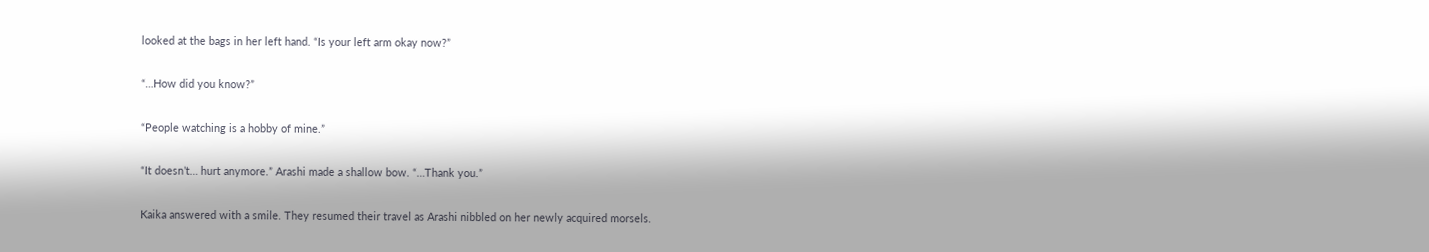looked at the bags in her left hand. “Is your left arm okay now?”

“…How did you know?”

“People watching is a hobby of mine.”

“It doesn’t… hurt anymore.” Arashi made a shallow bow. “…Thank you.”

Kaika answered with a smile. They resumed their travel as Arashi nibbled on her newly acquired morsels.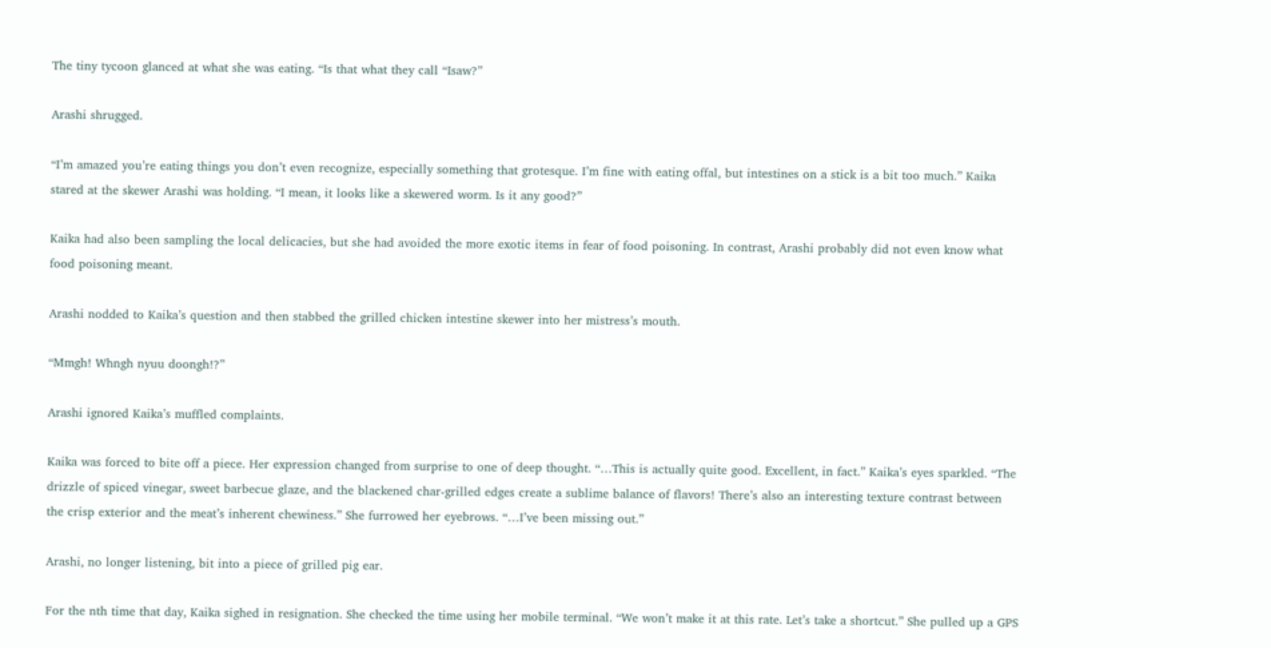The tiny tycoon glanced at what she was eating. “Is that what they call “Isaw?”

Arashi shrugged.

“I’m amazed you’re eating things you don’t even recognize, especially something that grotesque. I’m fine with eating offal, but intestines on a stick is a bit too much.” Kaika stared at the skewer Arashi was holding. “I mean, it looks like a skewered worm. Is it any good?”

Kaika had also been sampling the local delicacies, but she had avoided the more exotic items in fear of food poisoning. In contrast, Arashi probably did not even know what food poisoning meant.

Arashi nodded to Kaika’s question and then stabbed the grilled chicken intestine skewer into her mistress’s mouth.

“Mmgh! Whngh nyuu doongh!?”

Arashi ignored Kaika’s muffled complaints.

Kaika was forced to bite off a piece. Her expression changed from surprise to one of deep thought. “…This is actually quite good. Excellent, in fact.” Kaika’s eyes sparkled. “The drizzle of spiced vinegar, sweet barbecue glaze, and the blackened char-grilled edges create a sublime balance of flavors! There’s also an interesting texture contrast between the crisp exterior and the meat’s inherent chewiness.” She furrowed her eyebrows. “…I’ve been missing out.”

Arashi, no longer listening, bit into a piece of grilled pig ear.

For the nth time that day, Kaika sighed in resignation. She checked the time using her mobile terminal. “We won’t make it at this rate. Let’s take a shortcut.” She pulled up a GPS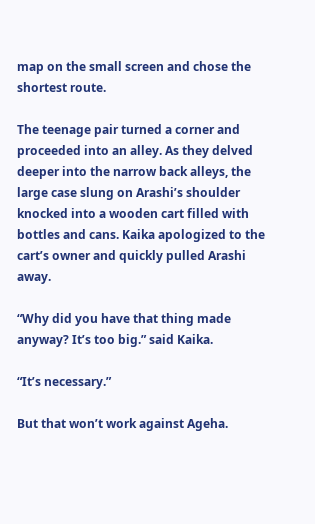map on the small screen and chose the shortest route.

The teenage pair turned a corner and proceeded into an alley. As they delved deeper into the narrow back alleys, the large case slung on Arashi’s shoulder knocked into a wooden cart filled with bottles and cans. Kaika apologized to the cart’s owner and quickly pulled Arashi away.

“Why did you have that thing made anyway? It’s too big.” said Kaika.

“It’s necessary.”

But that won’t work against Ageha.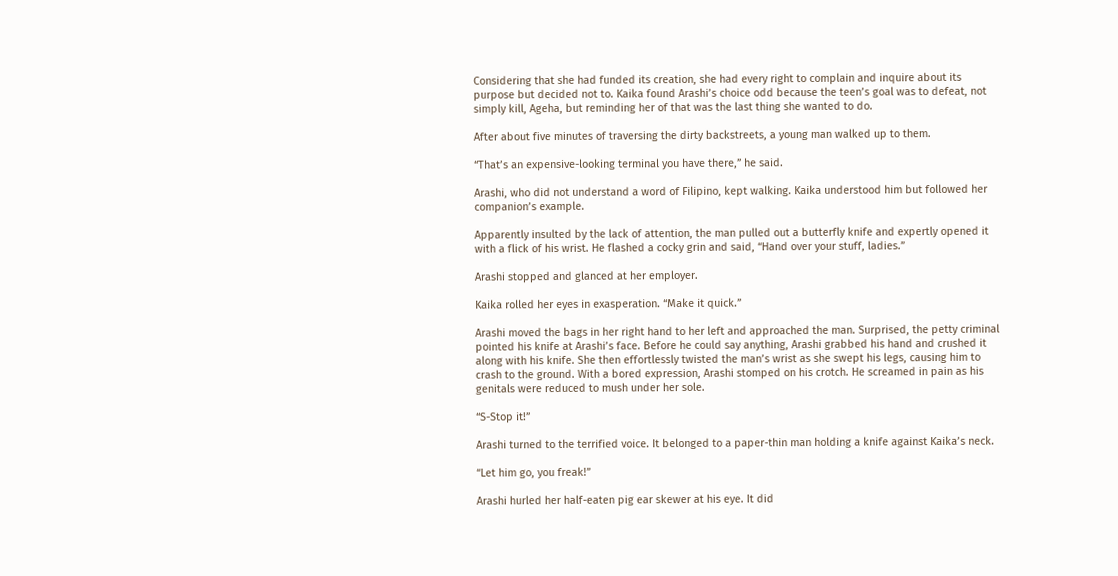Considering that she had funded its creation, she had every right to complain and inquire about its purpose but decided not to. Kaika found Arashi’s choice odd because the teen’s goal was to defeat, not simply kill, Ageha, but reminding her of that was the last thing she wanted to do.

After about five minutes of traversing the dirty backstreets, a young man walked up to them.

“That’s an expensive-looking terminal you have there,” he said.

Arashi, who did not understand a word of Filipino, kept walking. Kaika understood him but followed her companion’s example.

Apparently insulted by the lack of attention, the man pulled out a butterfly knife and expertly opened it with a flick of his wrist. He flashed a cocky grin and said, “Hand over your stuff, ladies.”

Arashi stopped and glanced at her employer.

Kaika rolled her eyes in exasperation. “Make it quick.”

Arashi moved the bags in her right hand to her left and approached the man. Surprised, the petty criminal pointed his knife at Arashi’s face. Before he could say anything, Arashi grabbed his hand and crushed it along with his knife. She then effortlessly twisted the man’s wrist as she swept his legs, causing him to crash to the ground. With a bored expression, Arashi stomped on his crotch. He screamed in pain as his genitals were reduced to mush under her sole.

“S-Stop it!”

Arashi turned to the terrified voice. It belonged to a paper-thin man holding a knife against Kaika’s neck.

“Let him go, you freak!”

Arashi hurled her half-eaten pig ear skewer at his eye. It did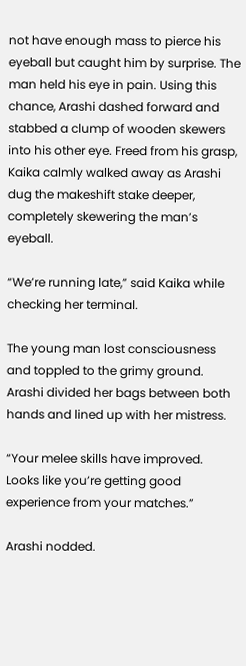not have enough mass to pierce his eyeball but caught him by surprise. The man held his eye in pain. Using this chance, Arashi dashed forward and stabbed a clump of wooden skewers into his other eye. Freed from his grasp, Kaika calmly walked away as Arashi dug the makeshift stake deeper, completely skewering the man’s eyeball.

“We’re running late,” said Kaika while checking her terminal.

The young man lost consciousness and toppled to the grimy ground. Arashi divided her bags between both hands and lined up with her mistress.

“Your melee skills have improved. Looks like you’re getting good experience from your matches.”

Arashi nodded.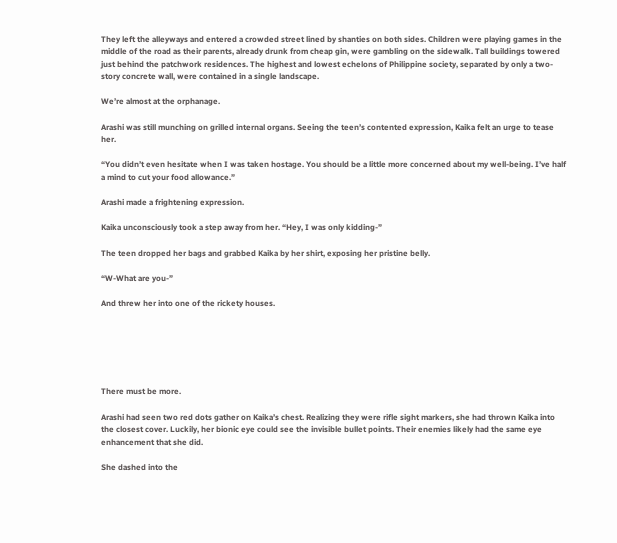They left the alleyways and entered a crowded street lined by shanties on both sides. Children were playing games in the middle of the road as their parents, already drunk from cheap gin, were gambling on the sidewalk. Tall buildings towered just behind the patchwork residences. The highest and lowest echelons of Philippine society, separated by only a two-story concrete wall, were contained in a single landscape.

We’re almost at the orphanage.

Arashi was still munching on grilled internal organs. Seeing the teen’s contented expression, Kaika felt an urge to tease her.

“You didn’t even hesitate when I was taken hostage. You should be a little more concerned about my well-being. I’ve half a mind to cut your food allowance.”

Arashi made a frightening expression.

Kaika unconsciously took a step away from her. “Hey, I was only kidding-”

The teen dropped her bags and grabbed Kaika by her shirt, exposing her pristine belly.

“W-What are you-”

And threw her into one of the rickety houses.






There must be more.

Arashi had seen two red dots gather on Kaika’s chest. Realizing they were rifle sight markers, she had thrown Kaika into the closest cover. Luckily, her bionic eye could see the invisible bullet points. Their enemies likely had the same eye enhancement that she did.

She dashed into the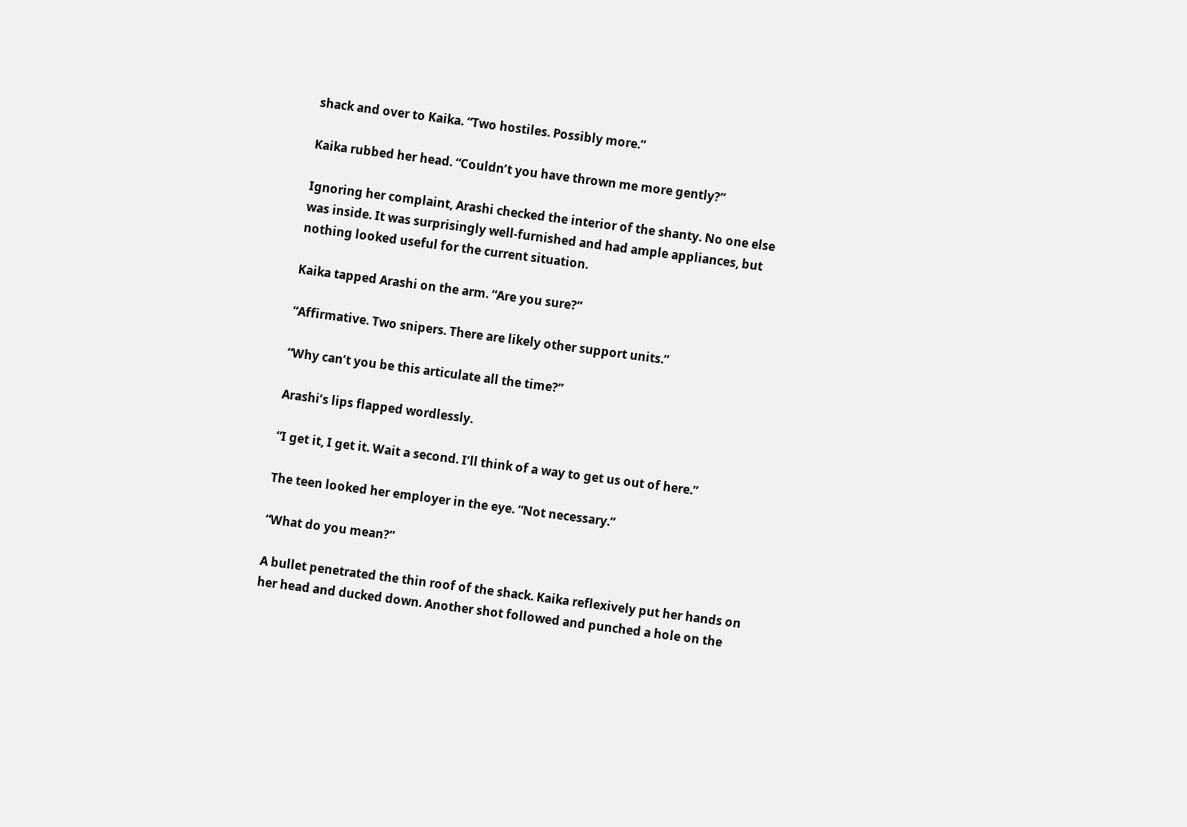shack and over to Kaika. “Two hostiles. Possibly more.”

Kaika rubbed her head. “Couldn’t you have thrown me more gently?”

Ignoring her complaint, Arashi checked the interior of the shanty. No one else was inside. It was surprisingly well-furnished and had ample appliances, but nothing looked useful for the current situation.

Kaika tapped Arashi on the arm. “Are you sure?”

“Affirmative. Two snipers. There are likely other support units.”

“Why can’t you be this articulate all the time?”

Arashi’s lips flapped wordlessly.

“I get it, I get it. Wait a second. I’ll think of a way to get us out of here.”

The teen looked her employer in the eye. “Not necessary.”

“What do you mean?”

A bullet penetrated the thin roof of the shack. Kaika reflexively put her hands on her head and ducked down. Another shot followed and punched a hole on the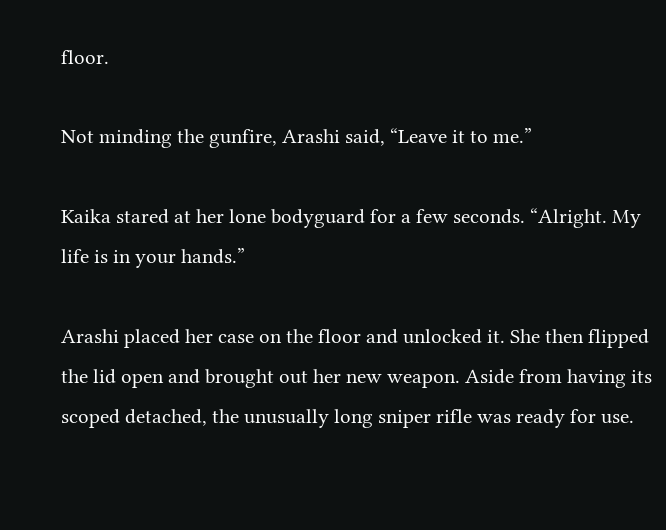floor.

Not minding the gunfire, Arashi said, “Leave it to me.”

Kaika stared at her lone bodyguard for a few seconds. “Alright. My life is in your hands.”

Arashi placed her case on the floor and unlocked it. She then flipped the lid open and brought out her new weapon. Aside from having its scoped detached, the unusually long sniper rifle was ready for use.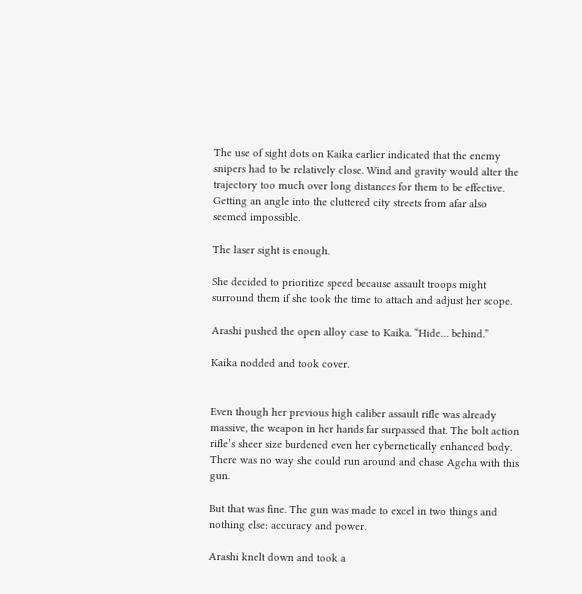The use of sight dots on Kaika earlier indicated that the enemy snipers had to be relatively close. Wind and gravity would alter the trajectory too much over long distances for them to be effective. Getting an angle into the cluttered city streets from afar also seemed impossible.

The laser sight is enough.

She decided to prioritize speed because assault troops might surround them if she took the time to attach and adjust her scope.

Arashi pushed the open alloy case to Kaika. “Hide… behind.”

Kaika nodded and took cover.


Even though her previous high caliber assault rifle was already massive, the weapon in her hands far surpassed that. The bolt action rifle’s sheer size burdened even her cybernetically enhanced body. There was no way she could run around and chase Ageha with this gun.

But that was fine. The gun was made to excel in two things and nothing else: accuracy and power.

Arashi knelt down and took a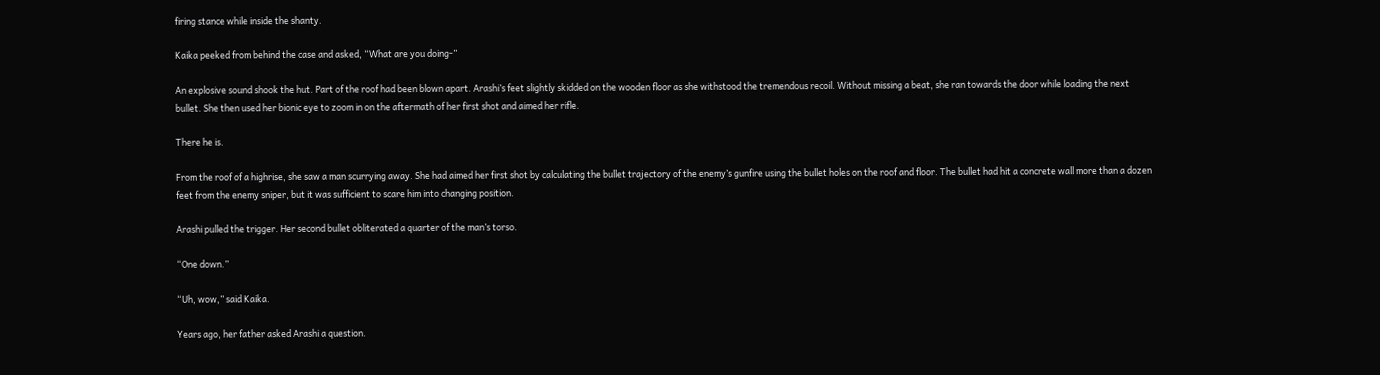firing stance while inside the shanty.

Kaika peeked from behind the case and asked, “What are you doing-”

An explosive sound shook the hut. Part of the roof had been blown apart. Arashi’s feet slightly skidded on the wooden floor as she withstood the tremendous recoil. Without missing a beat, she ran towards the door while loading the next bullet. She then used her bionic eye to zoom in on the aftermath of her first shot and aimed her rifle.

There he is.

From the roof of a highrise, she saw a man scurrying away. She had aimed her first shot by calculating the bullet trajectory of the enemy’s gunfire using the bullet holes on the roof and floor. The bullet had hit a concrete wall more than a dozen feet from the enemy sniper, but it was sufficient to scare him into changing position.

Arashi pulled the trigger. Her second bullet obliterated a quarter of the man’s torso.

“One down.”

“Uh, wow,” said Kaika.

Years ago, her father asked Arashi a question.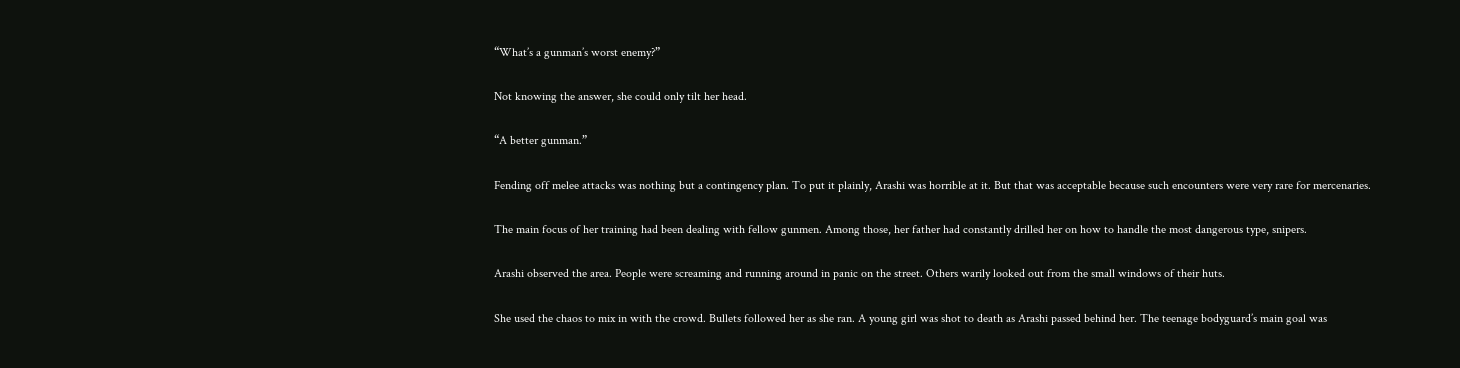“What’s a gunman’s worst enemy?”

Not knowing the answer, she could only tilt her head.

“A better gunman.”

Fending off melee attacks was nothing but a contingency plan. To put it plainly, Arashi was horrible at it. But that was acceptable because such encounters were very rare for mercenaries.

The main focus of her training had been dealing with fellow gunmen. Among those, her father had constantly drilled her on how to handle the most dangerous type, snipers.

Arashi observed the area. People were screaming and running around in panic on the street. Others warily looked out from the small windows of their huts.

She used the chaos to mix in with the crowd. Bullets followed her as she ran. A young girl was shot to death as Arashi passed behind her. The teenage bodyguard’s main goal was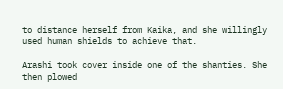to distance herself from Kaika, and she willingly used human shields to achieve that.

Arashi took cover inside one of the shanties. She then plowed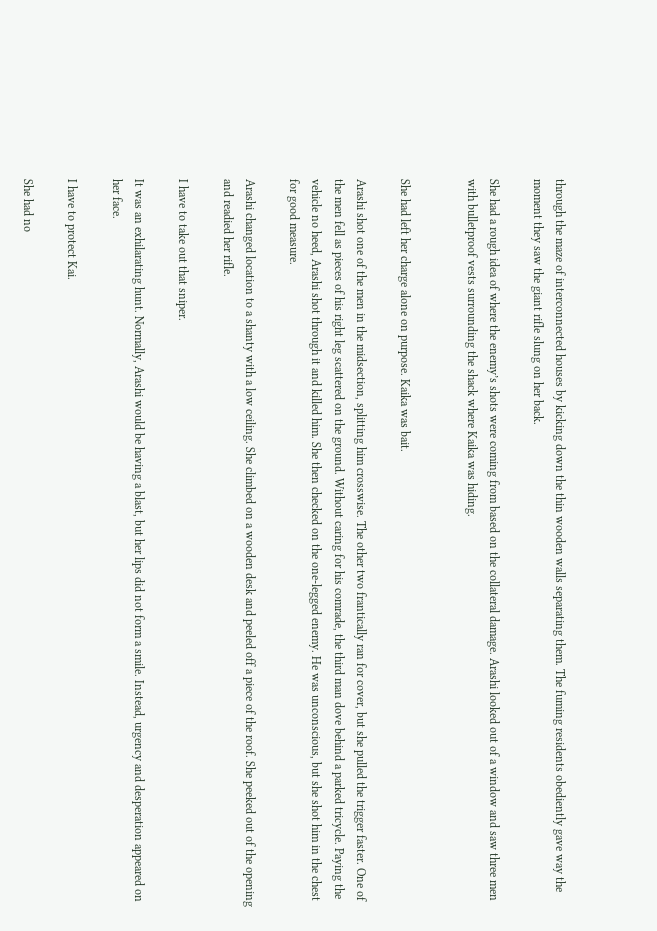through the maze of interconnected houses by kicking down the thin wooden walls separating them. The fuming residents obediently gave way the moment they saw the giant rifle slung on her back.

She had a rough idea of where the enemy’s shots were coming from based on the collateral damage. Arashi looked out of a window and saw three men with bulletproof vests surrounding the shack where Kaika was hiding.


She had left her charge alone on purpose. Kaika was bait.

Arashi shot one of the men in the midsection, splitting him crosswise. The other two frantically ran for cover, but she pulled the trigger faster. One of the men fell as pieces of his right leg scattered on the ground. Without caring for his comrade, the third man dove behind a parked tricycle. Paying the vehicle no heed, Arashi shot through it and killed him. She then checked on the one-legged enemy. He was unconscious, but she shot him in the chest for good measure.

Arashi changed location to a shanty with a low ceiling. She climbed on a wooden desk and peeled off a piece of the roof. She peeked out of the opening and readied her rifle.

I have to take out that sniper.

It was an exhilarating hunt. Normally, Arashi would be having a blast, but her lips did not form a smile. Instead, urgency and desperation appeared on her face.

I have to protect Kai.

She had no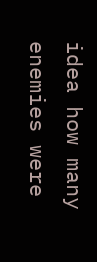idea how many enemies were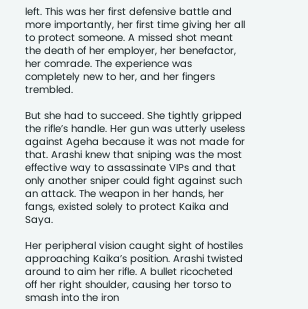left. This was her first defensive battle and more importantly, her first time giving her all to protect someone. A missed shot meant the death of her employer, her benefactor, her comrade. The experience was completely new to her, and her fingers trembled.

But she had to succeed. She tightly gripped the rifle’s handle. Her gun was utterly useless against Ageha because it was not made for that. Arashi knew that sniping was the most effective way to assassinate VIPs and that only another sniper could fight against such an attack. The weapon in her hands, her fangs, existed solely to protect Kaika and Saya.

Her peripheral vision caught sight of hostiles approaching Kaika’s position. Arashi twisted around to aim her rifle. A bullet ricocheted off her right shoulder, causing her torso to smash into the iron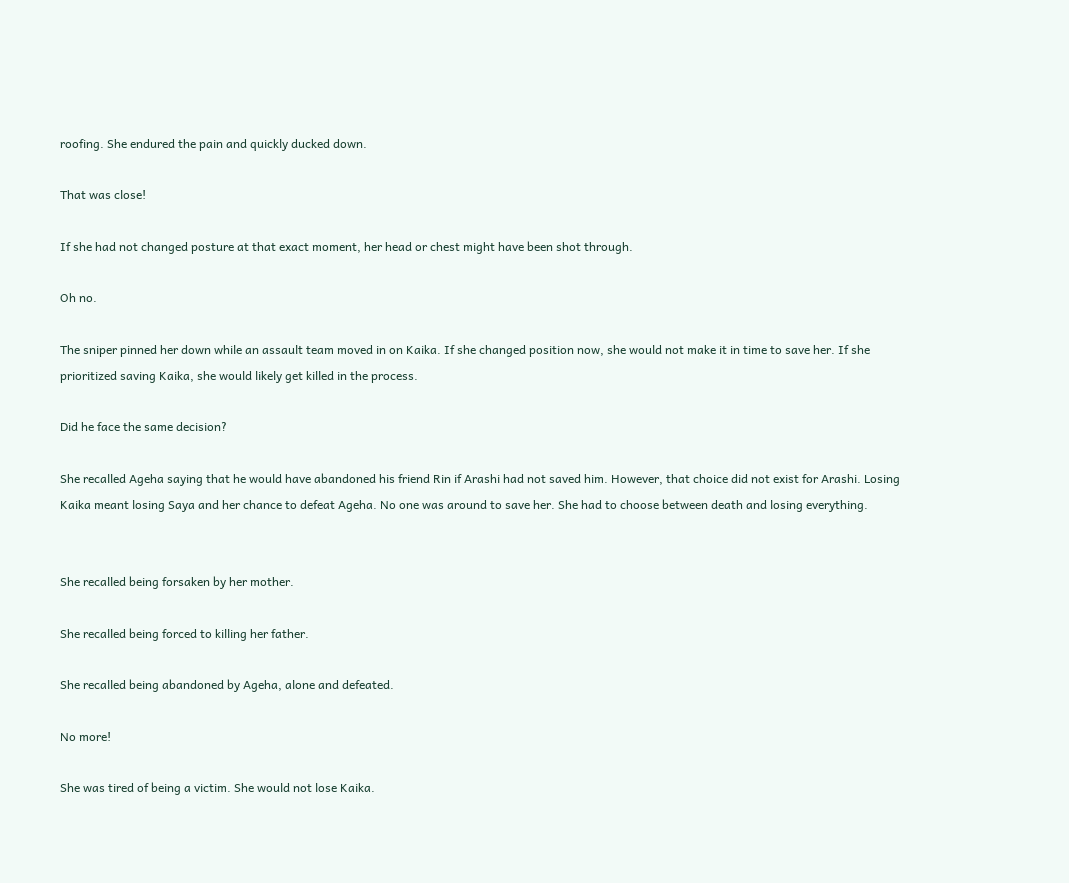roofing. She endured the pain and quickly ducked down.

That was close!

If she had not changed posture at that exact moment, her head or chest might have been shot through.

Oh no.

The sniper pinned her down while an assault team moved in on Kaika. If she changed position now, she would not make it in time to save her. If she prioritized saving Kaika, she would likely get killed in the process.

Did he face the same decision?

She recalled Ageha saying that he would have abandoned his friend Rin if Arashi had not saved him. However, that choice did not exist for Arashi. Losing Kaika meant losing Saya and her chance to defeat Ageha. No one was around to save her. She had to choose between death and losing everything.


She recalled being forsaken by her mother.

She recalled being forced to killing her father.

She recalled being abandoned by Ageha, alone and defeated.

No more!

She was tired of being a victim. She would not lose Kaika.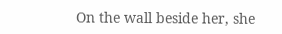On the wall beside her, she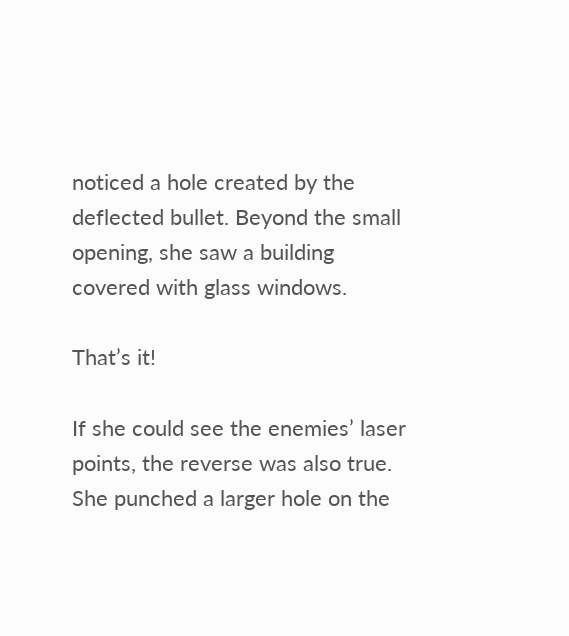noticed a hole created by the deflected bullet. Beyond the small opening, she saw a building covered with glass windows.

That’s it!

If she could see the enemies’ laser points, the reverse was also true. She punched a larger hole on the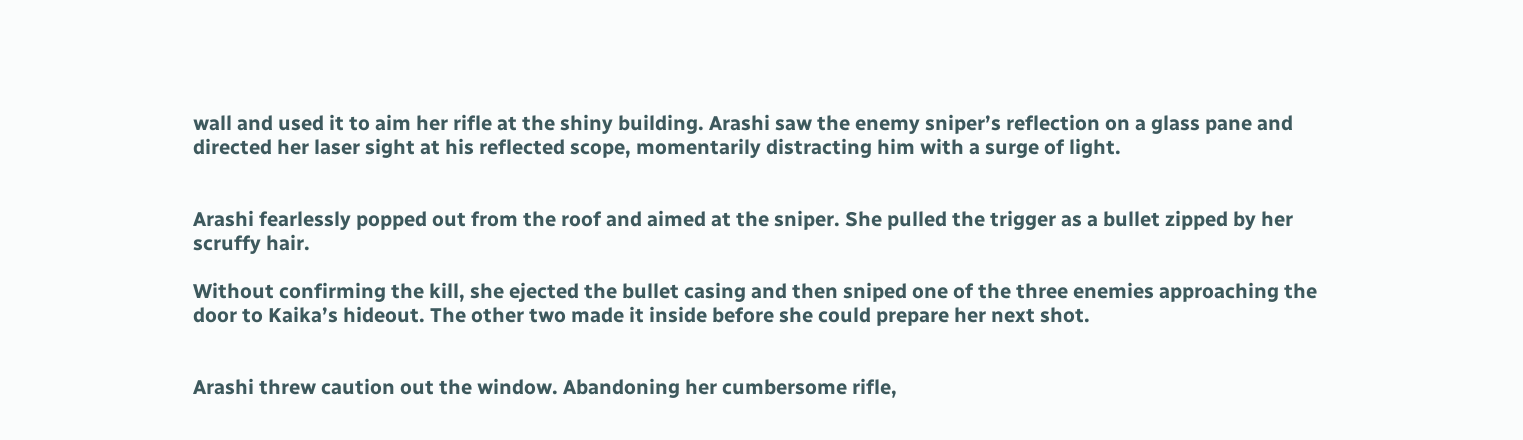wall and used it to aim her rifle at the shiny building. Arashi saw the enemy sniper’s reflection on a glass pane and directed her laser sight at his reflected scope, momentarily distracting him with a surge of light.


Arashi fearlessly popped out from the roof and aimed at the sniper. She pulled the trigger as a bullet zipped by her scruffy hair.

Without confirming the kill, she ejected the bullet casing and then sniped one of the three enemies approaching the door to Kaika’s hideout. The other two made it inside before she could prepare her next shot.


Arashi threw caution out the window. Abandoning her cumbersome rifle,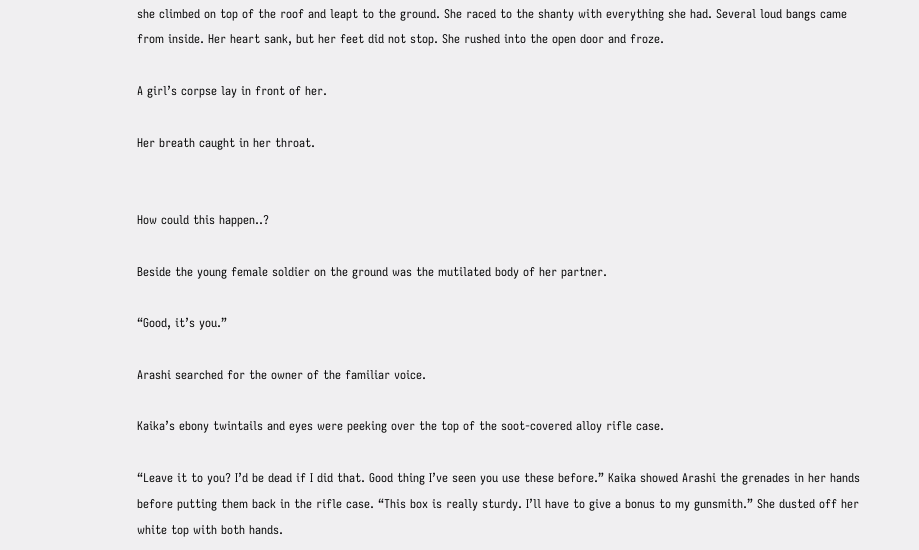she climbed on top of the roof and leapt to the ground. She raced to the shanty with everything she had. Several loud bangs came from inside. Her heart sank, but her feet did not stop. She rushed into the open door and froze.

A girl’s corpse lay in front of her.

Her breath caught in her throat.


How could this happen..?

Beside the young female soldier on the ground was the mutilated body of her partner.

“Good, it’s you.”

Arashi searched for the owner of the familiar voice.

Kaika’s ebony twintails and eyes were peeking over the top of the soot-covered alloy rifle case.

“Leave it to you? I’d be dead if I did that. Good thing I’ve seen you use these before.” Kaika showed Arashi the grenades in her hands before putting them back in the rifle case. “This box is really sturdy. I’ll have to give a bonus to my gunsmith.” She dusted off her white top with both hands.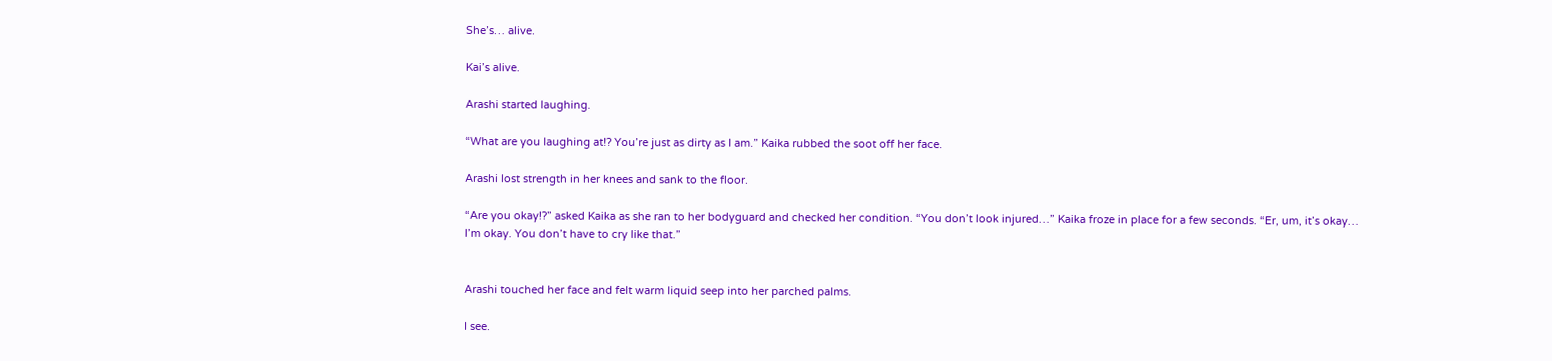She’s… alive.

Kai’s alive.

Arashi started laughing.

“What are you laughing at!? You’re just as dirty as I am.” Kaika rubbed the soot off her face.

Arashi lost strength in her knees and sank to the floor.

“Are you okay!?” asked Kaika as she ran to her bodyguard and checked her condition. “You don’t look injured…” Kaika froze in place for a few seconds. “Er, um, it’s okay… I’m okay. You don’t have to cry like that.”


Arashi touched her face and felt warm liquid seep into her parched palms.

I see.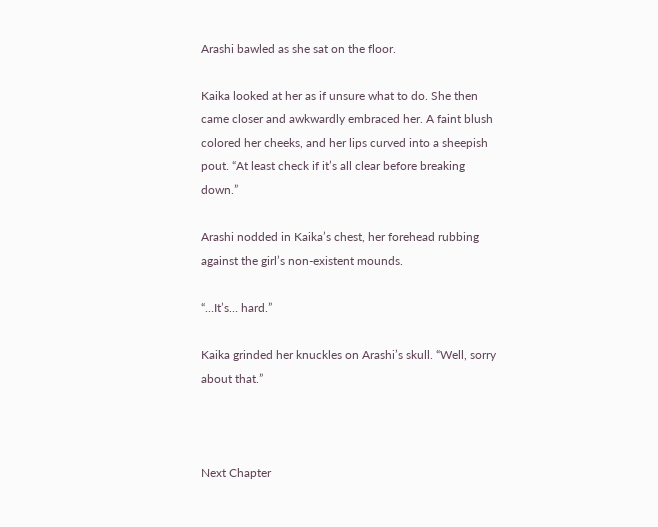Arashi bawled as she sat on the floor.

Kaika looked at her as if unsure what to do. She then came closer and awkwardly embraced her. A faint blush colored her cheeks, and her lips curved into a sheepish pout. “At least check if it’s all clear before breaking down.”

Arashi nodded in Kaika’s chest, her forehead rubbing against the girl’s non-existent mounds.

“…It’s… hard.”

Kaika grinded her knuckles on Arashi’s skull. “Well, sorry about that.”



Next Chapter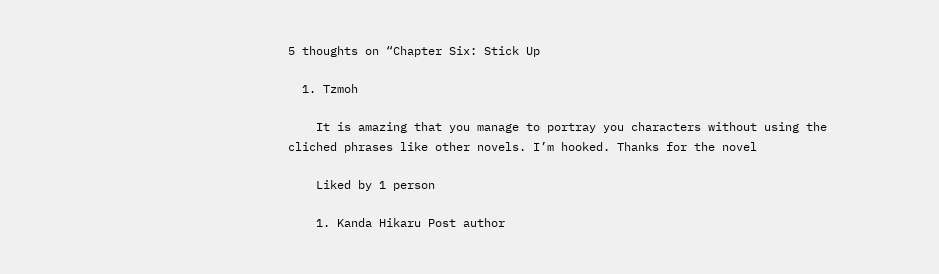5 thoughts on “Chapter Six: Stick Up

  1. Tzmoh

    It is amazing that you manage to portray you characters without using the cliched phrases like other novels. I’m hooked. Thanks for the novel

    Liked by 1 person

    1. Kanda Hikaru Post author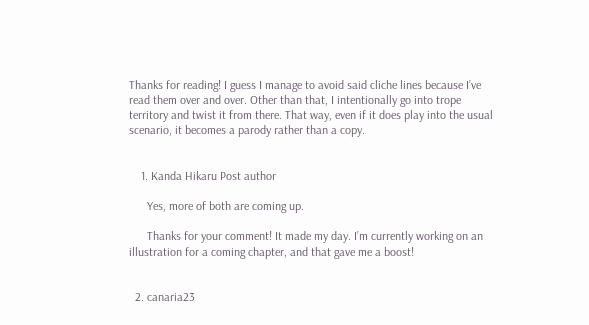Thanks for reading! I guess I manage to avoid said cliche lines because I’ve read them over and over. Other than that, I intentionally go into trope territory and twist it from there. That way, even if it does play into the usual scenario, it becomes a parody rather than a copy.


    1. Kanda Hikaru Post author

      Yes, more of both are coming up.

      Thanks for your comment! It made my day. I’m currently working on an illustration for a coming chapter, and that gave me a boost!


  2. canaria23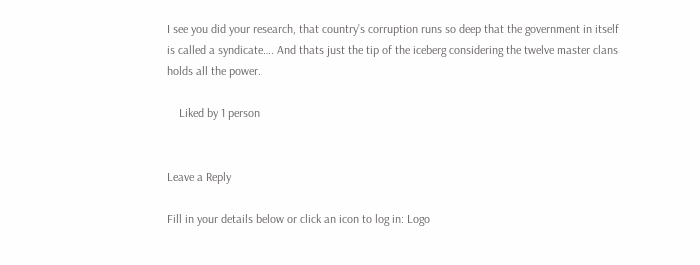I see you did your research, that country’s corruption runs so deep that the government in itself is called a syndicate…. And thats just the tip of the iceberg considering the twelve master clans holds all the power.

    Liked by 1 person


Leave a Reply

Fill in your details below or click an icon to log in: Logo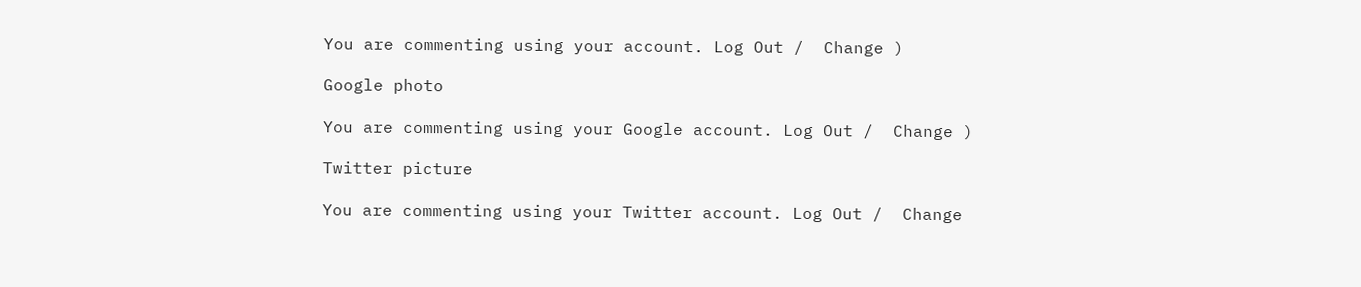You are commenting using your account. Log Out /  Change )

Google photo

You are commenting using your Google account. Log Out /  Change )

Twitter picture

You are commenting using your Twitter account. Log Out /  Change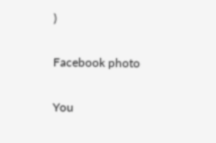)

Facebook photo

You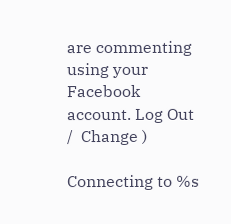are commenting using your Facebook account. Log Out /  Change )

Connecting to %s